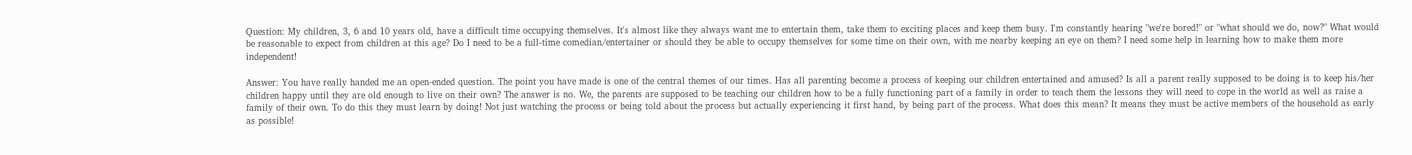Question: My children, 3, 6 and 10 years old, have a difficult time occupying themselves. It's almost like they always want me to entertain them, take them to exciting places and keep them busy. I'm constantly hearing "we're bored!" or "what should we do, now?" What would be reasonable to expect from children at this age? Do I need to be a full-time comedian/entertainer or should they be able to occupy themselves for some time on their own, with me nearby keeping an eye on them? I need some help in learning how to make them more independent!

Answer: You have really handed me an open-ended question. The point you have made is one of the central themes of our times. Has all parenting become a process of keeping our children entertained and amused? Is all a parent really supposed to be doing is to keep his/her children happy until they are old enough to live on their own? The answer is no. We, the parents are supposed to be teaching our children how to be a fully functioning part of a family in order to teach them the lessons they will need to cope in the world as well as raise a family of their own. To do this they must learn by doing! Not just watching the process or being told about the process but actually experiencing it first hand, by being part of the process. What does this mean? It means they must be active members of the household as early as possible!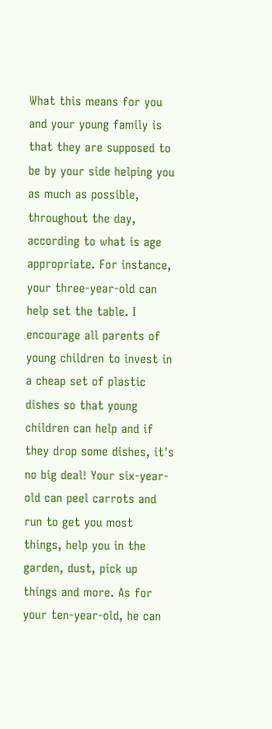What this means for you and your young family is that they are supposed to be by your side helping you as much as possible, throughout the day, according to what is age appropriate. For instance, your three-year-old can help set the table. I encourage all parents of young children to invest in a cheap set of plastic dishes so that young children can help and if they drop some dishes, it's no big deal! Your six-year-old can peel carrots and run to get you most things, help you in the garden, dust, pick up things and more. As for your ten-year-old, he can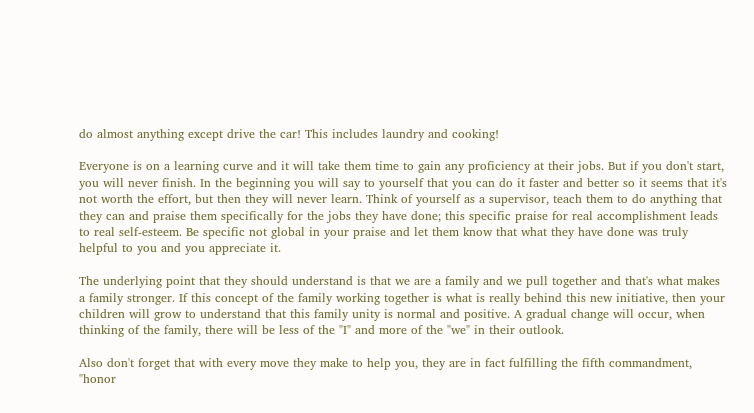do almost anything except drive the car! This includes laundry and cooking!

Everyone is on a learning curve and it will take them time to gain any proficiency at their jobs. But if you don't start, you will never finish. In the beginning you will say to yourself that you can do it faster and better so it seems that it's not worth the effort, but then they will never learn. Think of yourself as a supervisor, teach them to do anything that they can and praise them specifically for the jobs they have done; this specific praise for real accomplishment leads to real self-esteem. Be specific not global in your praise and let them know that what they have done was truly helpful to you and you appreciate it.

The underlying point that they should understand is that we are a family and we pull together and that's what makes a family stronger. If this concept of the family working together is what is really behind this new initiative, then your children will grow to understand that this family unity is normal and positive. A gradual change will occur, when thinking of the family, there will be less of the "I" and more of the "we" in their outlook.

Also don't forget that with every move they make to help you, they are in fact fulfilling the fifth commandment, "honor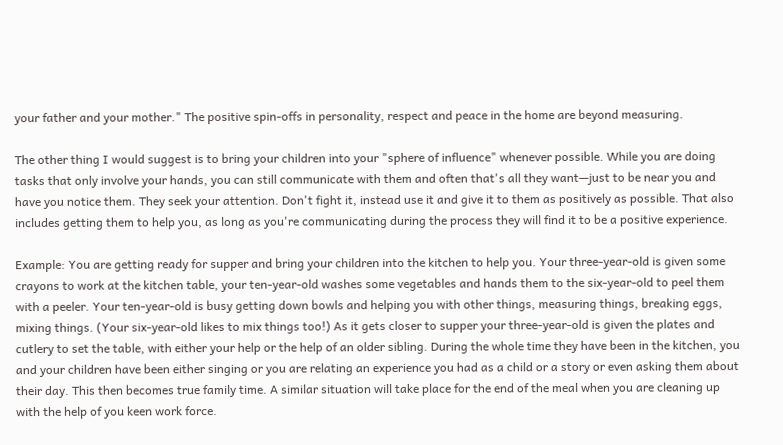your father and your mother." The positive spin-offs in personality, respect and peace in the home are beyond measuring.

The other thing I would suggest is to bring your children into your "sphere of influence" whenever possible. While you are doing tasks that only involve your hands, you can still communicate with them and often that's all they want—just to be near you and have you notice them. They seek your attention. Don't fight it, instead use it and give it to them as positively as possible. That also includes getting them to help you, as long as you're communicating during the process they will find it to be a positive experience.

Example: You are getting ready for supper and bring your children into the kitchen to help you. Your three-year-old is given some crayons to work at the kitchen table, your ten-year-old washes some vegetables and hands them to the six-year-old to peel them with a peeler. Your ten-year-old is busy getting down bowls and helping you with other things, measuring things, breaking eggs, mixing things. (Your six-year-old likes to mix things too!) As it gets closer to supper your three-year-old is given the plates and cutlery to set the table, with either your help or the help of an older sibling. During the whole time they have been in the kitchen, you and your children have been either singing or you are relating an experience you had as a child or a story or even asking them about their day. This then becomes true family time. A similar situation will take place for the end of the meal when you are cleaning up with the help of you keen work force.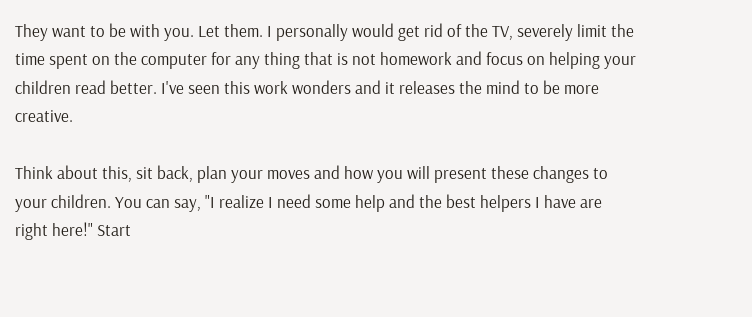They want to be with you. Let them. I personally would get rid of the TV, severely limit the time spent on the computer for any thing that is not homework and focus on helping your children read better. I've seen this work wonders and it releases the mind to be more creative.

Think about this, sit back, plan your moves and how you will present these changes to your children. You can say, "I realize I need some help and the best helpers I have are right here!" Start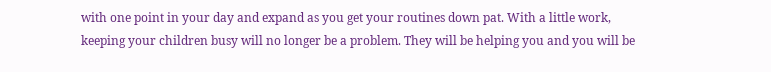with one point in your day and expand as you get your routines down pat. With a little work, keeping your children busy will no longer be a problem. They will be helping you and you will be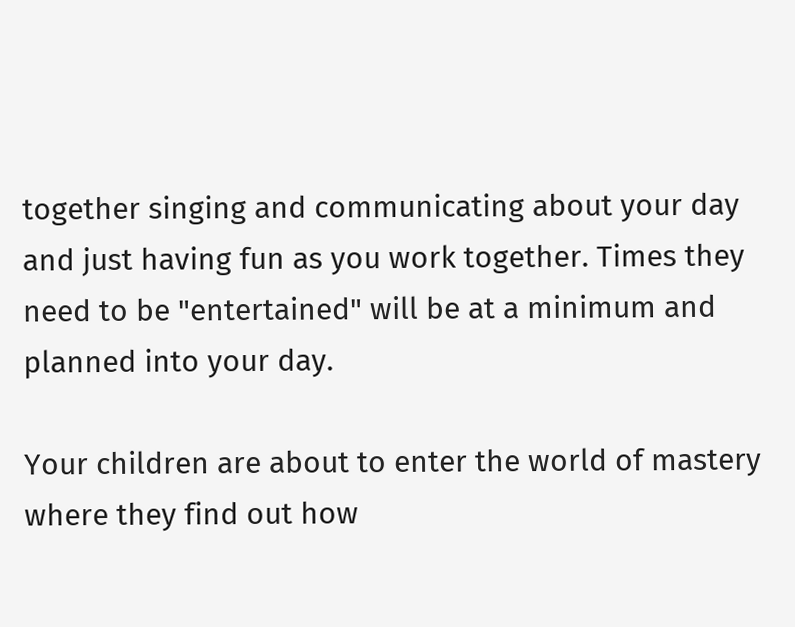together singing and communicating about your day and just having fun as you work together. Times they need to be "entertained" will be at a minimum and planned into your day.

Your children are about to enter the world of mastery where they find out how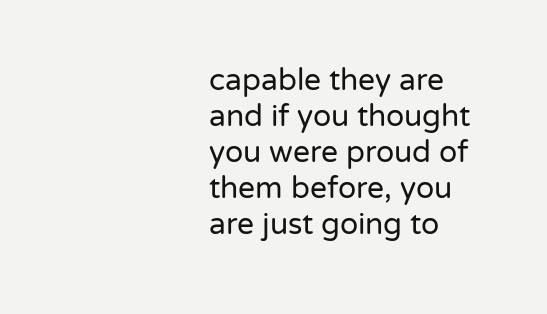capable they are and if you thought you were proud of them before, you are just going to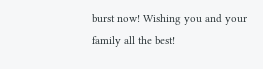burst now! Wishing you and your family all the best!